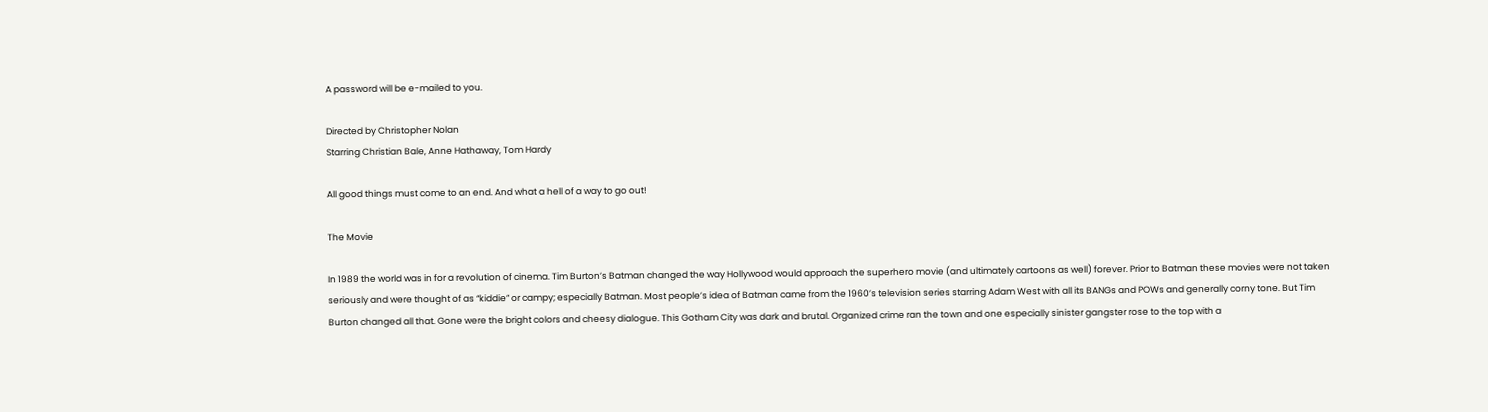A password will be e-mailed to you.

Directed by Christopher Nolan
Starring Christian Bale, Anne Hathaway, Tom Hardy

All good things must come to an end. And what a hell of a way to go out!

The Movie

In 1989 the world was in for a revolution of cinema. Tim Burton’s Batman changed the way Hollywood would approach the superhero movie (and ultimately cartoons as well) forever. Prior to Batman these movies were not taken seriously and were thought of as “kiddie” or campy; especially Batman. Most people’s idea of Batman came from the 1960’s television series starring Adam West with all its BANGs and POWs and generally corny tone. But Tim Burton changed all that. Gone were the bright colors and cheesy dialogue. This Gotham City was dark and brutal. Organized crime ran the town and one especially sinister gangster rose to the top with a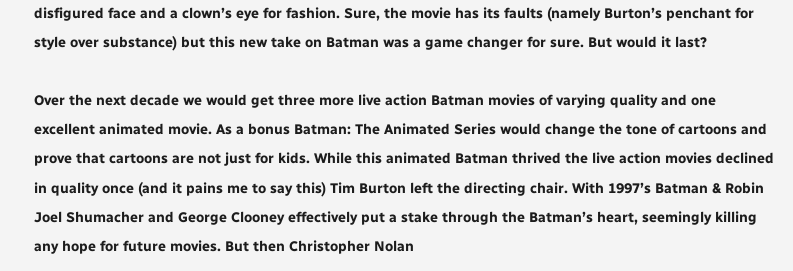disfigured face and a clown’s eye for fashion. Sure, the movie has its faults (namely Burton’s penchant for style over substance) but this new take on Batman was a game changer for sure. But would it last?

Over the next decade we would get three more live action Batman movies of varying quality and one excellent animated movie. As a bonus Batman: The Animated Series would change the tone of cartoons and prove that cartoons are not just for kids. While this animated Batman thrived the live action movies declined in quality once (and it pains me to say this) Tim Burton left the directing chair. With 1997’s Batman & Robin Joel Shumacher and George Clooney effectively put a stake through the Batman’s heart, seemingly killing any hope for future movies. But then Christopher Nolan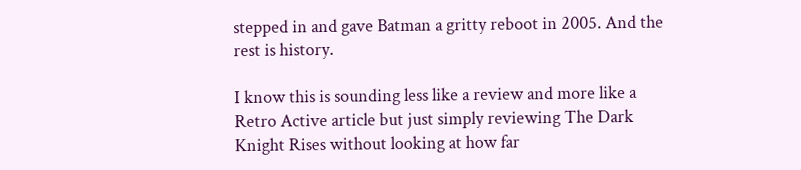stepped in and gave Batman a gritty reboot in 2005. And the rest is history.

I know this is sounding less like a review and more like a Retro Active article but just simply reviewing The Dark Knight Rises without looking at how far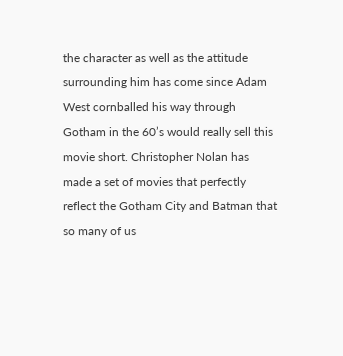the character as well as the attitude surrounding him has come since Adam West cornballed his way through Gotham in the 60’s would really sell this movie short. Christopher Nolan has made a set of movies that perfectly reflect the Gotham City and Batman that so many of us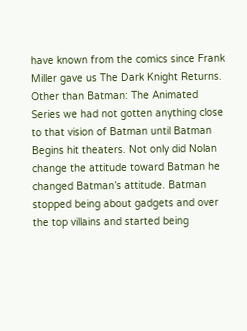have known from the comics since Frank Miller gave us The Dark Knight Returns. Other than Batman: The Animated Series we had not gotten anything close to that vision of Batman until Batman Begins hit theaters. Not only did Nolan change the attitude toward Batman he changed Batman’s attitude. Batman stopped being about gadgets and over the top villains and started being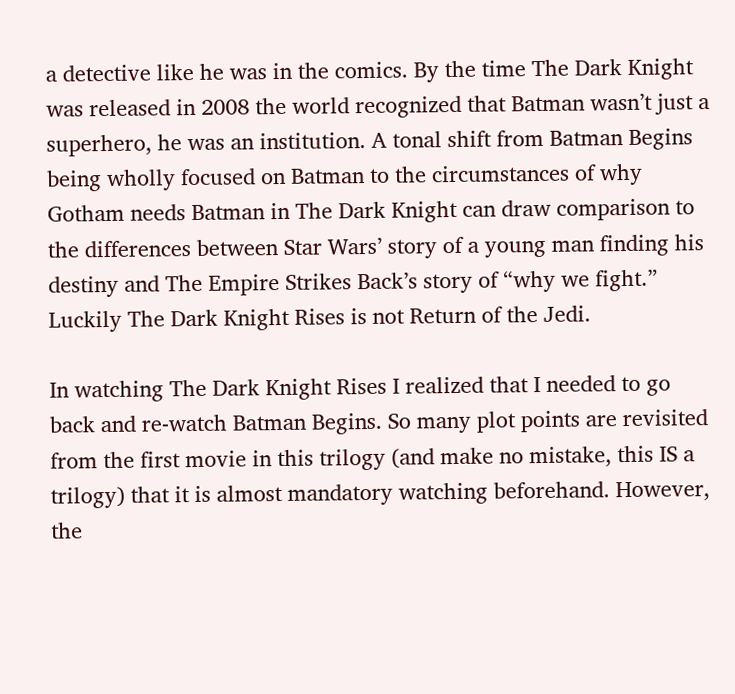a detective like he was in the comics. By the time The Dark Knight was released in 2008 the world recognized that Batman wasn’t just a superhero, he was an institution. A tonal shift from Batman Begins being wholly focused on Batman to the circumstances of why Gotham needs Batman in The Dark Knight can draw comparison to the differences between Star Wars’ story of a young man finding his destiny and The Empire Strikes Back’s story of “why we fight.” Luckily The Dark Knight Rises is not Return of the Jedi.

In watching The Dark Knight Rises I realized that I needed to go back and re-watch Batman Begins. So many plot points are revisited from the first movie in this trilogy (and make no mistake, this IS a trilogy) that it is almost mandatory watching beforehand. However, the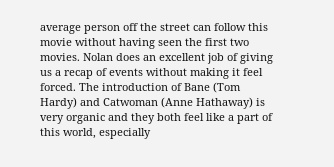average person off the street can follow this movie without having seen the first two movies. Nolan does an excellent job of giving us a recap of events without making it feel forced. The introduction of Bane (Tom Hardy) and Catwoman (Anne Hathaway) is very organic and they both feel like a part of this world, especially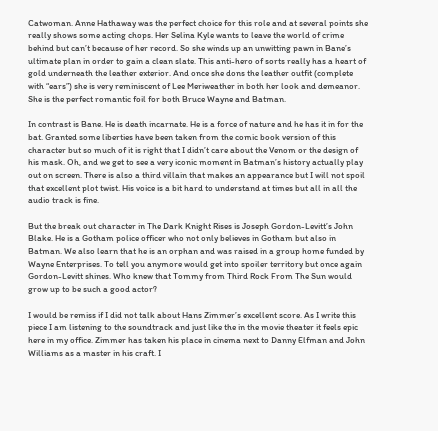Catwoman. Anne Hathaway was the perfect choice for this role and at several points she really shows some acting chops. Her Selina Kyle wants to leave the world of crime behind but can’t because of her record. So she winds up an unwitting pawn in Bane’s ultimate plan in order to gain a clean slate. This anti-hero of sorts really has a heart of gold underneath the leather exterior. And once she dons the leather outfit (complete with “ears”) she is very reminiscent of Lee Meriweather in both her look and demeanor. She is the perfect romantic foil for both Bruce Wayne and Batman.

In contrast is Bane. He is death incarnate. He is a force of nature and he has it in for the bat. Granted some liberties have been taken from the comic book version of this character but so much of it is right that I didn’t care about the Venom or the design of his mask. Oh, and we get to see a very iconic moment in Batman’s history actually play out on screen. There is also a third villain that makes an appearance but I will not spoil that excellent plot twist. His voice is a bit hard to understand at times but all in all the audio track is fine.

But the break out character in The Dark Knight Rises is Joseph Gordon-Levitt’s John Blake. He is a Gotham police officer who not only believes in Gotham but also in Batman. We also learn that he is an orphan and was raised in a group home funded by Wayne Enterprises. To tell you anymore would get into spoiler territory but once again Gordon-Levitt shines. Who knew that Tommy from Third Rock From The Sun would grow up to be such a good actor?

I would be remiss if I did not talk about Hans Zimmer’s excellent score. As I write this piece I am listening to the soundtrack and just like the in the movie theater it feels epic here in my office. Zimmer has taken his place in cinema next to Danny Elfman and John Williams as a master in his craft. I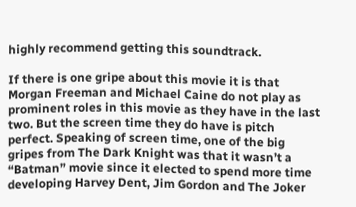highly recommend getting this soundtrack.

If there is one gripe about this movie it is that Morgan Freeman and Michael Caine do not play as prominent roles in this movie as they have in the last two. But the screen time they do have is pitch perfect. Speaking of screen time, one of the big gripes from The Dark Knight was that it wasn’t a “Batman” movie since it elected to spend more time developing Harvey Dent, Jim Gordon and The Joker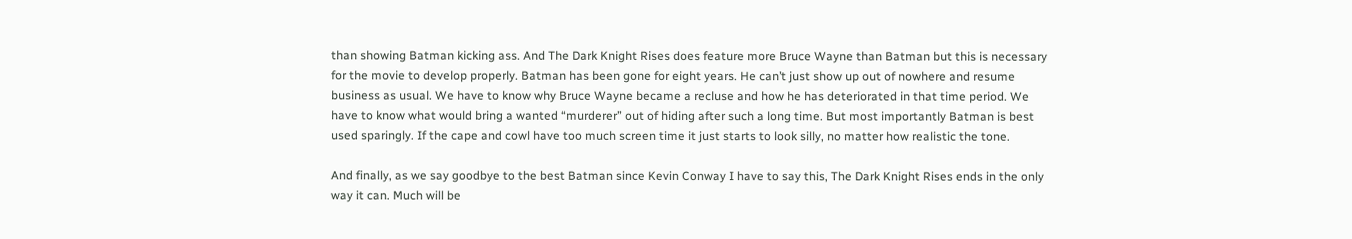than showing Batman kicking ass. And The Dark Knight Rises does feature more Bruce Wayne than Batman but this is necessary for the movie to develop properly. Batman has been gone for eight years. He can’t just show up out of nowhere and resume business as usual. We have to know why Bruce Wayne became a recluse and how he has deteriorated in that time period. We have to know what would bring a wanted “murderer” out of hiding after such a long time. But most importantly Batman is best used sparingly. If the cape and cowl have too much screen time it just starts to look silly, no matter how realistic the tone.

And finally, as we say goodbye to the best Batman since Kevin Conway I have to say this, The Dark Knight Rises ends in the only way it can. Much will be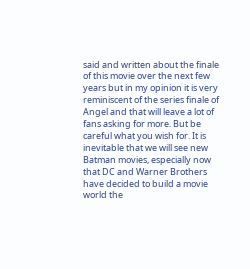said and written about the finale of this movie over the next few years but in my opinion it is very reminiscent of the series finale of Angel and that will leave a lot of fans asking for more. But be careful what you wish for. It is inevitable that we will see new Batman movies, especially now that DC and Warner Brothers have decided to build a movie world the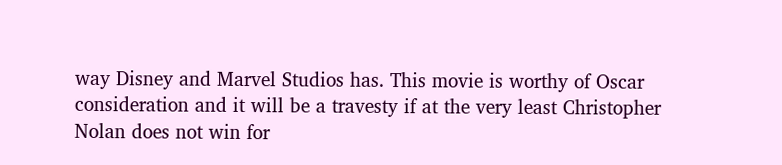way Disney and Marvel Studios has. This movie is worthy of Oscar consideration and it will be a travesty if at the very least Christopher Nolan does not win for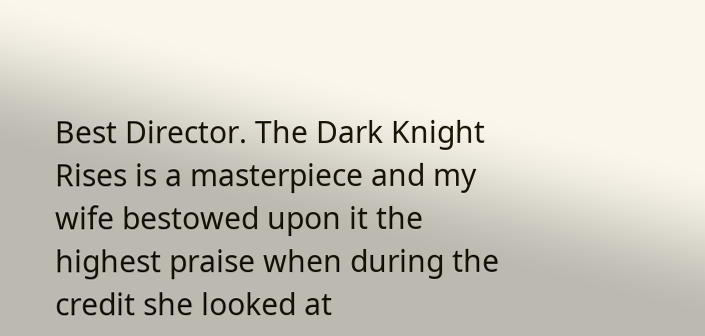Best Director. The Dark Knight Rises is a masterpiece and my wife bestowed upon it the highest praise when during the credit she looked at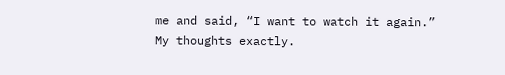me and said, “I want to watch it again.” My thoughts exactly.